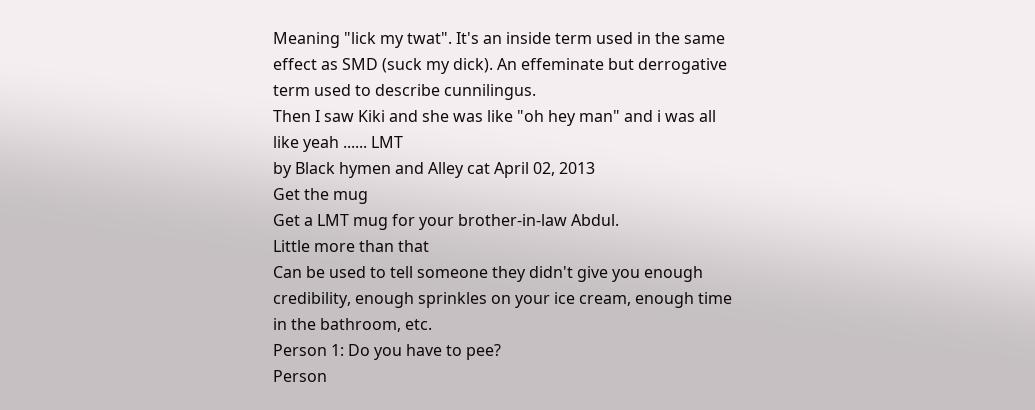Meaning "lick my twat". It's an inside term used in the same effect as SMD (suck my dick). An effeminate but derrogative term used to describe cunnilingus.
Then I saw Kiki and she was like "oh hey man" and i was all like yeah ...... LMT
by Black hymen and Alley cat April 02, 2013
Get the mug
Get a LMT mug for your brother-in-law Abdul.
Little more than that
Can be used to tell someone they didn't give you enough credibility, enough sprinkles on your ice cream, enough time in the bathroom, etc.
Person 1: Do you have to pee?
Person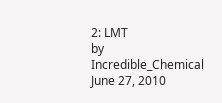2: LMT
by Incredible_Chemical June 27, 2010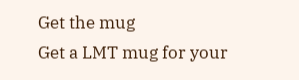Get the mug
Get a LMT mug for your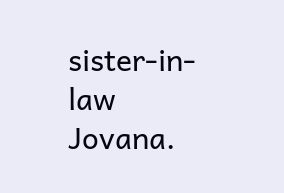sister-in-law Jovana.